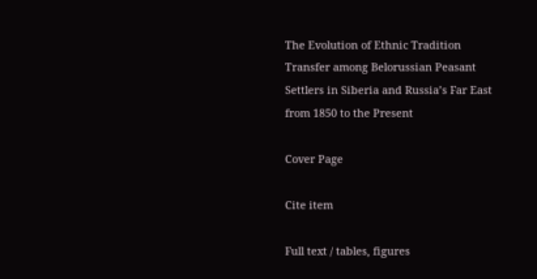The Evolution of Ethnic Tradition Transfer among Belorussian Peasant Settlers in Siberia and Russia’s Far East from 1850 to the Present

Cover Page

Cite item

Full text / tables, figures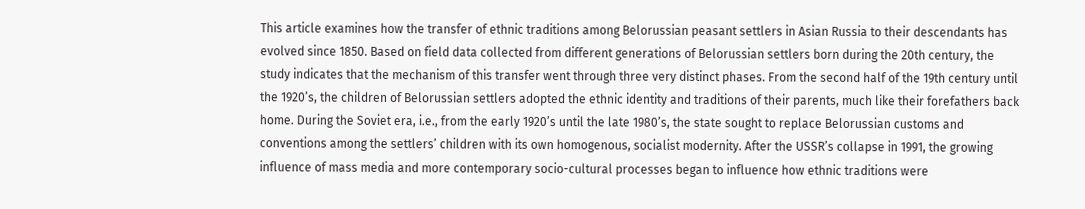This article examines how the transfer of ethnic traditions among Belorussian peasant settlers in Asian Russia to their descendants has evolved since 1850. Based on field data collected from different generations of Belorussian settlers born during the 20th century, the study indicates that the mechanism of this transfer went through three very distinct phases. From the second half of the 19th century until the 1920’s, the children of Belorussian settlers adopted the ethnic identity and traditions of their parents, much like their forefathers back home. During the Soviet era, i.e., from the early 1920’s until the late 1980’s, the state sought to replace Belorussian customs and conventions among the settlers’ children with its own homogenous, socialist modernity. After the USSR’s collapse in 1991, the growing influence of mass media and more contemporary socio-cultural processes began to influence how ethnic traditions were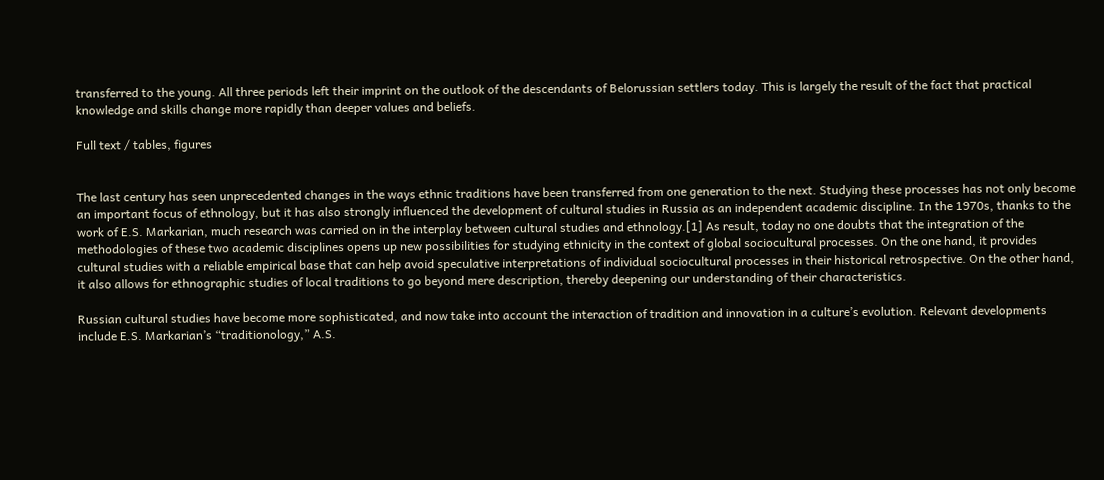transferred to the young. All three periods left their imprint on the outlook of the descendants of Belorussian settlers today. This is largely the result of the fact that practical knowledge and skills change more rapidly than deeper values and beliefs.

Full text / tables, figures


The last century has seen unprecedented changes in the ways ethnic traditions have been transferred from one generation to the next. Studying these processes has not only become an important focus of ethnology, but it has also strongly influenced the development of cultural studies in Russia as an independent academic discipline. In the 1970s, thanks to the work of E.S. Markarian, much research was carried on in the interplay between cultural studies and ethnology.[1] As result, today no one doubts that the integration of the methodologies of these two academic disciplines opens up new possibilities for studying ethnicity in the context of global sociocultural processes. On the one hand, it provides cultural studies with a reliable empirical base that can help avoid speculative interpretations of individual sociocultural processes in their historical retrospective. On the other hand, it also allows for ethnographic studies of local traditions to go beyond mere description, thereby deepening our understanding of their characteristics.

Russian cultural studies have become more sophisticated, and now take into account the interaction of tradition and innovation in a culture’s evolution. Relevant developments include E.S. Markarian’s “traditionology,” A.S.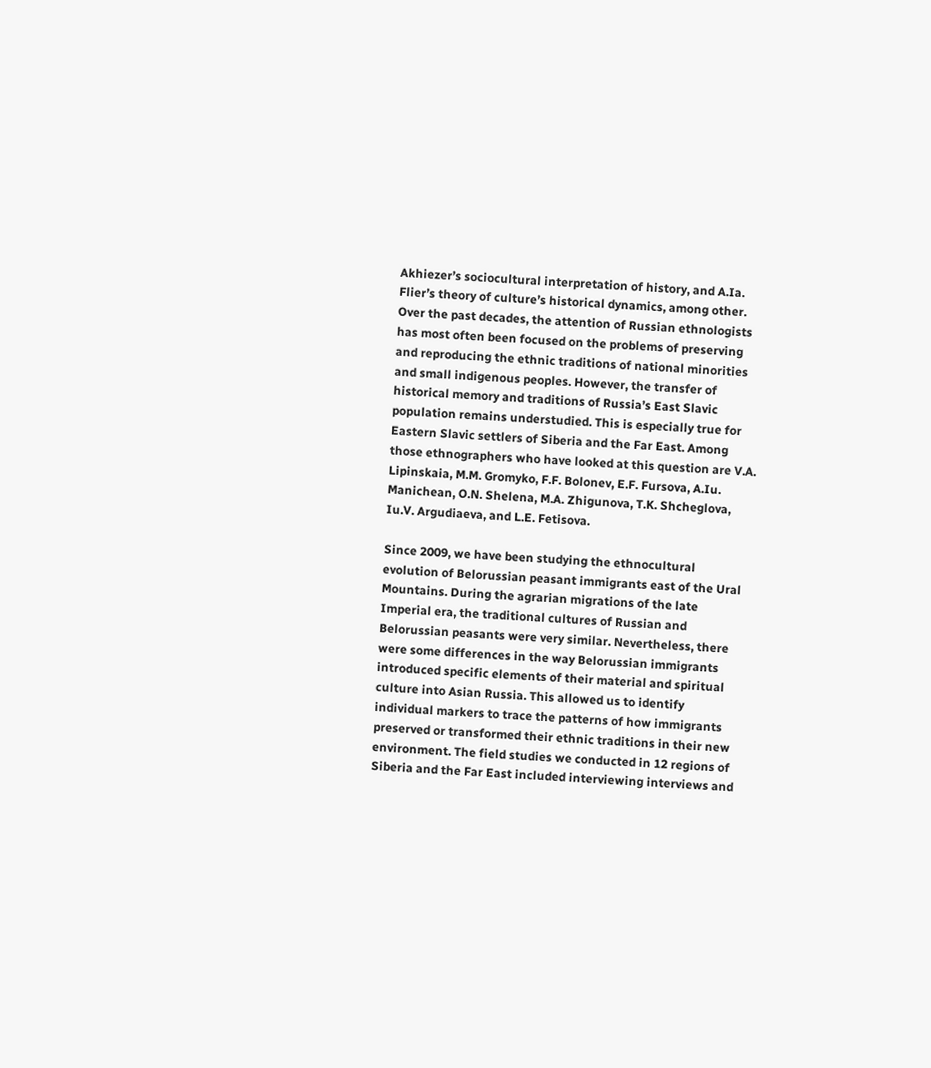Akhiezer’s sociocultural interpretation of history, and A.Ia. Flier’s theory of culture’s historical dynamics, among other. Over the past decades, the attention of Russian ethnologists has most often been focused on the problems of preserving and reproducing the ethnic traditions of national minorities and small indigenous peoples. However, the transfer of historical memory and traditions of Russia’s East Slavic population remains understudied. This is especially true for Eastern Slavic settlers of Siberia and the Far East. Among those ethnographers who have looked at this question are V.A. Lipinskaia, M.M. Gromyko, F.F. Bolonev, E.F. Fursova, A.Iu. Manichean, O.N. Shelena, M.A. Zhigunova, T.K. Shcheglova, Iu.V. Argudiaeva, and L.E. Fetisova.

Since 2009, we have been studying the ethnocultural evolution of Belorussian peasant immigrants east of the Ural Mountains. During the agrarian migrations of the late Imperial era, the traditional cultures of Russian and Belorussian peasants were very similar. Nevertheless, there were some differences in the way Belorussian immigrants introduced specific elements of their material and spiritual culture into Asian Russia. This allowed us to identify individual markers to trace the patterns of how immigrants preserved or transformed their ethnic traditions in their new environment. The field studies we conducted in 12 regions of Siberia and the Far East included interviewing interviews and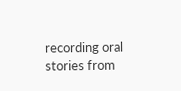recording oral stories from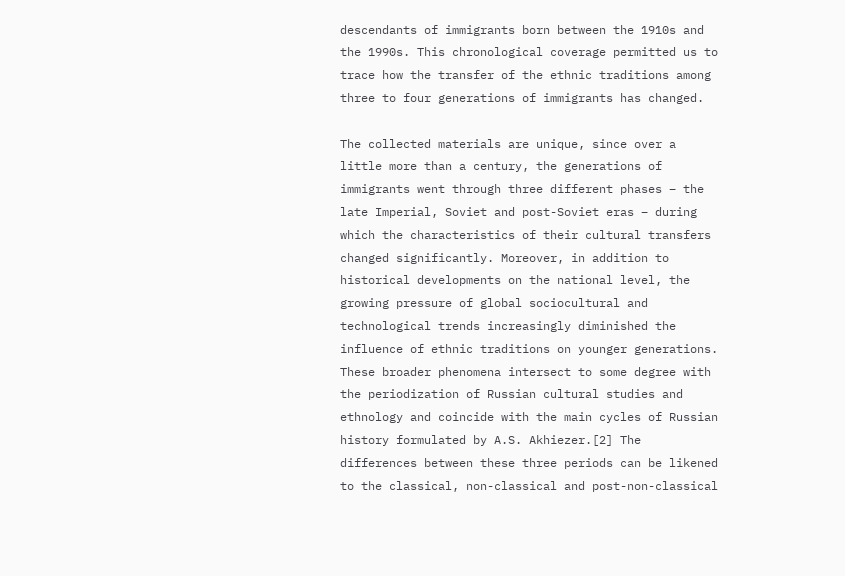descendants of immigrants born between the 1910s and the 1990s. This chronological coverage permitted us to trace how the transfer of the ethnic traditions among three to four generations of immigrants has changed.

The collected materials are unique, since over a little more than a century, the generations of immigrants went through three different phases – the late Imperial, Soviet and post-Soviet eras – during which the characteristics of their cultural transfers changed significantly. Moreover, in addition to historical developments on the national level, the growing pressure of global sociocultural and technological trends increasingly diminished the influence of ethnic traditions on younger generations. These broader phenomena intersect to some degree with the periodization of Russian cultural studies and ethnology and coincide with the main cycles of Russian history formulated by A.S. Akhiezer.[2] The differences between these three periods can be likened to the classical, non-classical and post-non-classical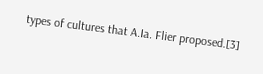types of cultures that A.Ia. Flier proposed.[3]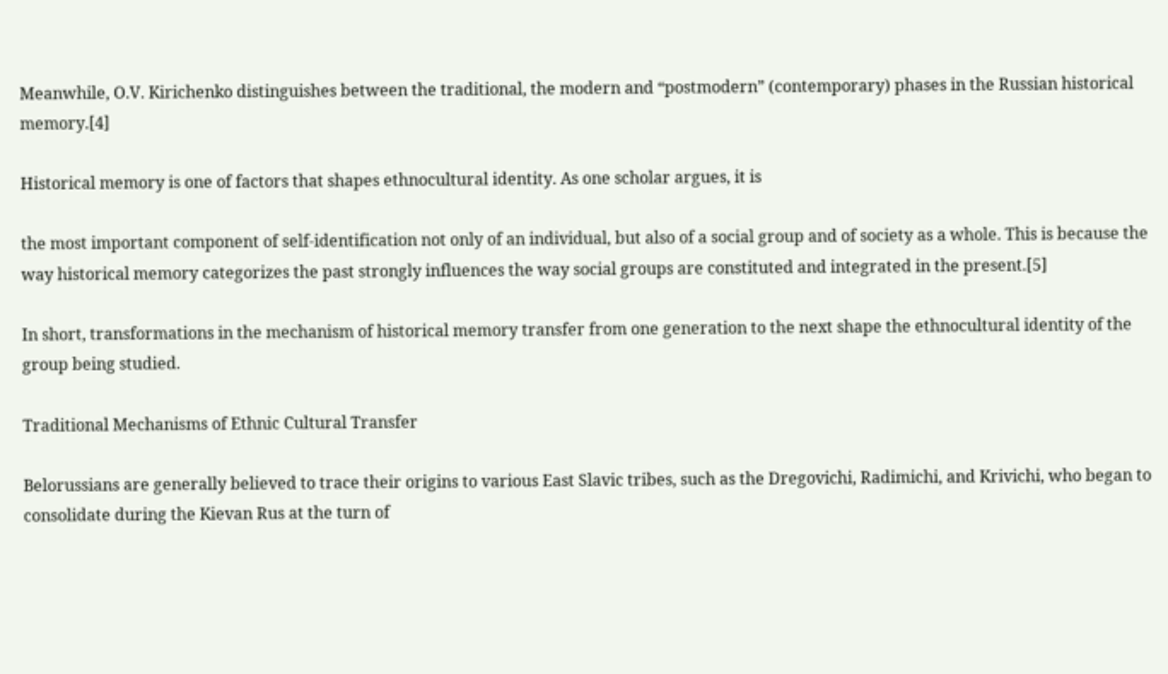Meanwhile, O.V. Kirichenko distinguishes between the traditional, the modern and “postmodern” (contemporary) phases in the Russian historical memory.[4]

Historical memory is one of factors that shapes ethnocultural identity. As one scholar argues, it is

the most important component of self-identification not only of an individual, but also of a social group and of society as a whole. This is because the way historical memory categorizes the past strongly influences the way social groups are constituted and integrated in the present.[5]

In short, transformations in the mechanism of historical memory transfer from one generation to the next shape the ethnocultural identity of the group being studied.

Traditional Mechanisms of Ethnic Cultural Transfer

Belorussians are generally believed to trace their origins to various East Slavic tribes, such as the Dregovichi, Radimichi, and Krivichi, who began to consolidate during the Kievan Rus at the turn of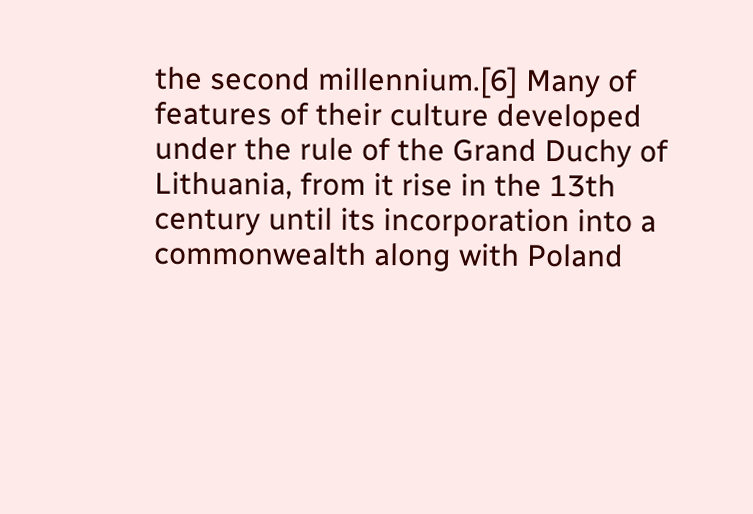the second millennium.[6] Many of features of their culture developed under the rule of the Grand Duchy of Lithuania, from it rise in the 13th century until its incorporation into a commonwealth along with Poland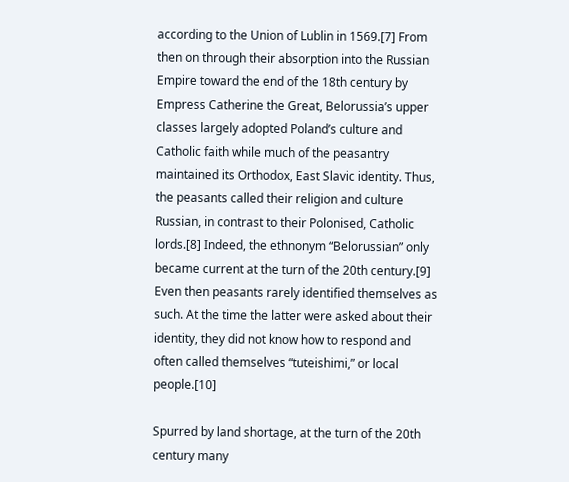according to the Union of Lublin in 1569.[7] From then on through their absorption into the Russian Empire toward the end of the 18th century by Empress Catherine the Great, Belorussia’s upper classes largely adopted Poland’s culture and Catholic faith while much of the peasantry maintained its Orthodox, East Slavic identity. Thus, the peasants called their religion and culture Russian, in contrast to their Polonised, Catholic lords.[8] Indeed, the ethnonym “Belorussian” only became current at the turn of the 20th century.[9] Even then peasants rarely identified themselves as such. At the time the latter were asked about their identity, they did not know how to respond and often called themselves “tuteishimi,” or local people.[10]

Spurred by land shortage, at the turn of the 20th century many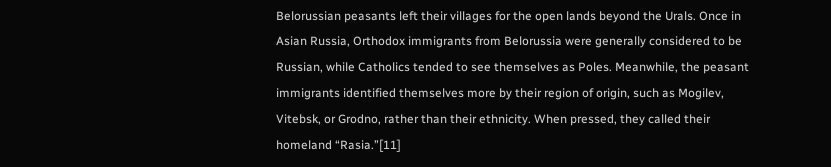Belorussian peasants left their villages for the open lands beyond the Urals. Once in Asian Russia, Orthodox immigrants from Belorussia were generally considered to be Russian, while Catholics tended to see themselves as Poles. Meanwhile, the peasant immigrants identified themselves more by their region of origin, such as Mogilev, Vitebsk, or Grodno, rather than their ethnicity. When pressed, they called their homeland “Rasia.”[11]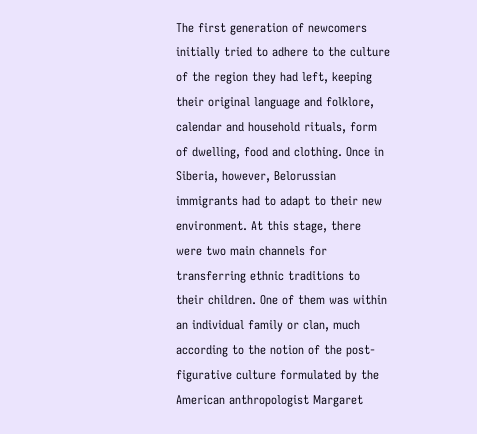The first generation of newcomers initially tried to adhere to the culture of the region they had left, keeping their original language and folklore, calendar and household rituals, form of dwelling, food and clothing. Once in Siberia, however, Belorussian immigrants had to adapt to their new environment. At this stage, there were two main channels for transferring ethnic traditions to their children. One of them was within an individual family or clan, much according to the notion of the post-figurative culture formulated by the American anthropologist Margaret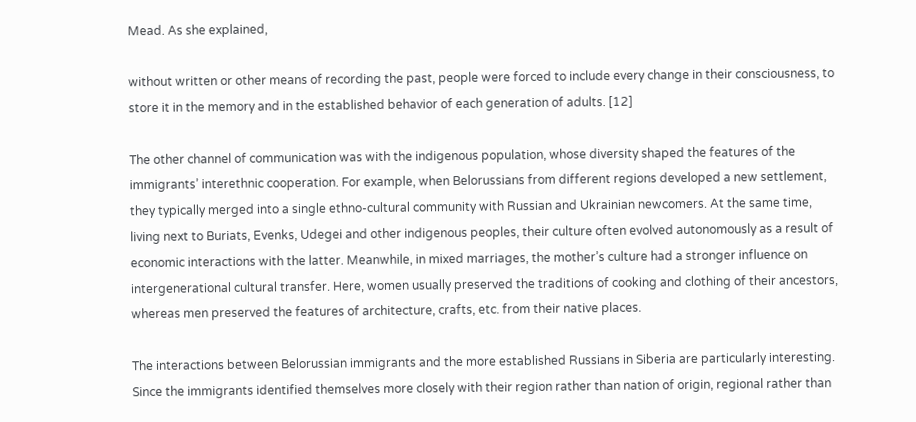Mead. As she explained,

without written or other means of recording the past, people were forced to include every change in their consciousness, to store it in the memory and in the established behavior of each generation of adults. [12]

The other channel of communication was with the indigenous population, whose diversity shaped the features of the immigrants’ interethnic cooperation. For example, when Belorussians from different regions developed a new settlement, they typically merged into a single ethno-cultural community with Russian and Ukrainian newcomers. At the same time, living next to Buriats, Evenks, Udegei and other indigenous peoples, their culture often evolved autonomously as a result of economic interactions with the latter. Meanwhile, in mixed marriages, the mother’s culture had a stronger influence on intergenerational cultural transfer. Here, women usually preserved the traditions of cooking and clothing of their ancestors, whereas men preserved the features of architecture, crafts, etc. from their native places.

The interactions between Belorussian immigrants and the more established Russians in Siberia are particularly interesting. Since the immigrants identified themselves more closely with their region rather than nation of origin, regional rather than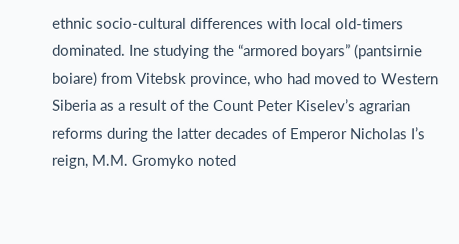ethnic socio-cultural differences with local old-timers dominated. Ine studying the “armored boyars” (pantsirnie boiare) from Vitebsk province, who had moved to Western Siberia as a result of the Count Peter Kiselev’s agrarian reforms during the latter decades of Emperor Nicholas I’s reign, M.M. Gromyko noted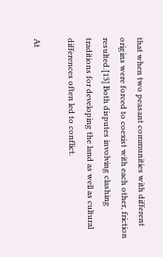that when two peasant communities with different origins were forced to coexist with each other, friction resulted.[13] Both disputes involving clashing traditions for developing the land as well as cultural differences often led to conflict.

At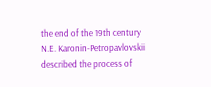the end of the 19th century N.E. Karonin-Petropavlovskii described the process of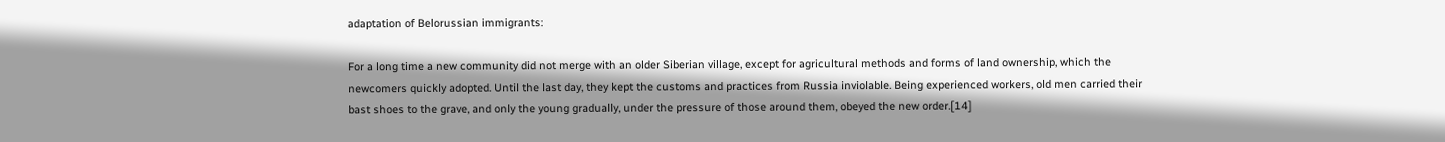adaptation of Belorussian immigrants:

For a long time a new community did not merge with an older Siberian village, except for agricultural methods and forms of land ownership, which the newcomers quickly adopted. Until the last day, they kept the customs and practices from Russia inviolable. Being experienced workers, old men carried their bast shoes to the grave, and only the young gradually, under the pressure of those around them, obeyed the new order.[14]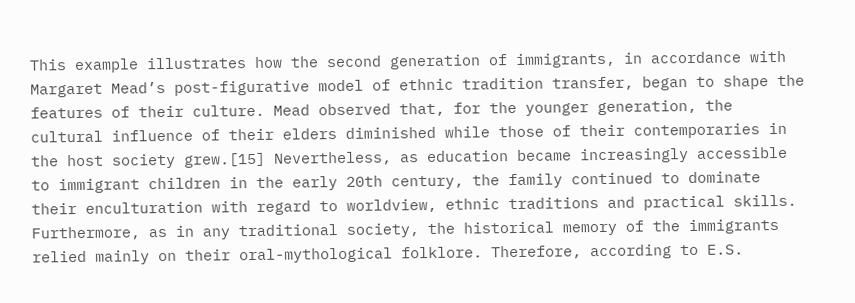This example illustrates how the second generation of immigrants, in accordance with Margaret Mead’s post-figurative model of ethnic tradition transfer, began to shape the features of their culture. Mead observed that, for the younger generation, the cultural influence of their elders diminished while those of their contemporaries in the host society grew.[15] Nevertheless, as education became increasingly accessible to immigrant children in the early 20th century, the family continued to dominate their enculturation with regard to worldview, ethnic traditions and practical skills. Furthermore, as in any traditional society, the historical memory of the immigrants relied mainly on their oral-mythological folklore. Therefore, according to E.S.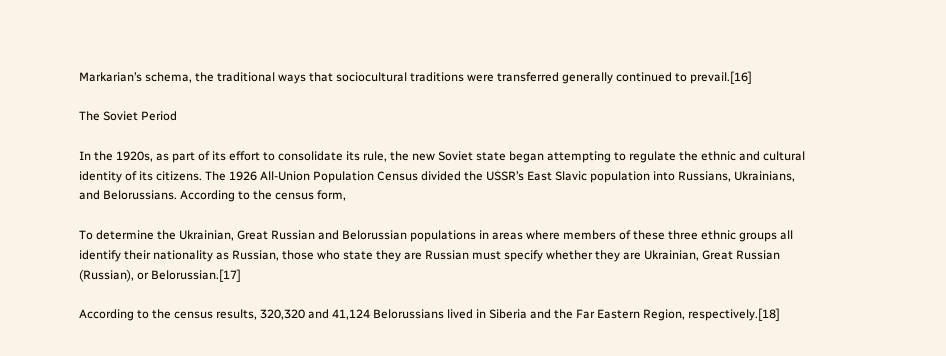Markarian’s schema, the traditional ways that sociocultural traditions were transferred generally continued to prevail.[16]

The Soviet Period

In the 1920s, as part of its effort to consolidate its rule, the new Soviet state began attempting to regulate the ethnic and cultural identity of its citizens. The 1926 All-Union Population Census divided the USSR’s East Slavic population into Russians, Ukrainians, and Belorussians. According to the census form,

To determine the Ukrainian, Great Russian and Belorussian populations in areas where members of these three ethnic groups all identify their nationality as Russian, those who state they are Russian must specify whether they are Ukrainian, Great Russian (Russian), or Belorussian.[17]

According to the census results, 320,320 and 41,124 Belorussians lived in Siberia and the Far Eastern Region, respectively.[18]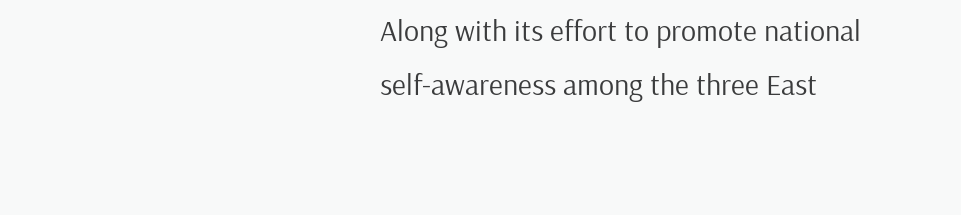Along with its effort to promote national self-awareness among the three East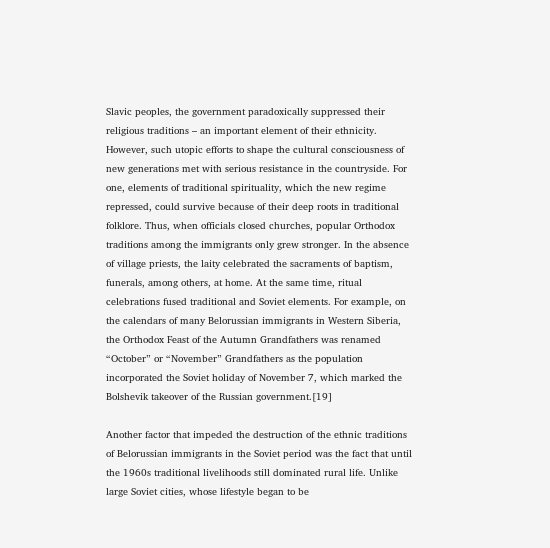Slavic peoples, the government paradoxically suppressed their religious traditions – an important element of their ethnicity. However, such utopic efforts to shape the cultural consciousness of new generations met with serious resistance in the countryside. For one, elements of traditional spirituality, which the new regime repressed, could survive because of their deep roots in traditional folklore. Thus, when officials closed churches, popular Orthodox traditions among the immigrants only grew stronger. In the absence of village priests, the laity celebrated the sacraments of baptism, funerals, among others, at home. At the same time, ritual celebrations fused traditional and Soviet elements. For example, on the calendars of many Belorussian immigrants in Western Siberia, the Orthodox Feast of the Autumn Grandfathers was renamed “October” or “November” Grandfathers as the population incorporated the Soviet holiday of November 7, which marked the Bolshevik takeover of the Russian government.[19]

Another factor that impeded the destruction of the ethnic traditions of Belorussian immigrants in the Soviet period was the fact that until the 1960s traditional livelihoods still dominated rural life. Unlike large Soviet cities, whose lifestyle began to be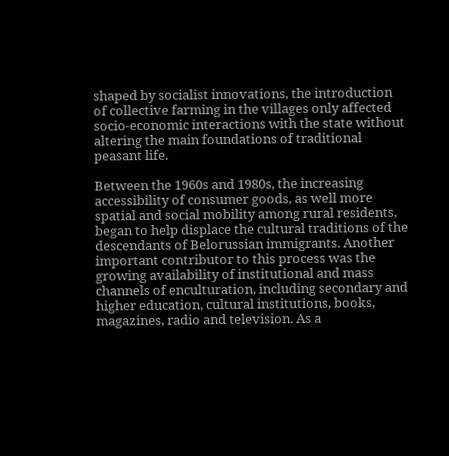shaped by socialist innovations, the introduction of collective farming in the villages only affected socio-economic interactions with the state without altering the main foundations of traditional peasant life.

Between the 1960s and 1980s, the increasing accessibility of consumer goods, as well more spatial and social mobility among rural residents, began to help displace the cultural traditions of the descendants of Belorussian immigrants. Another important contributor to this process was the growing availability of institutional and mass channels of enculturation, including secondary and higher education, cultural institutions, books, magazines, radio and television. As a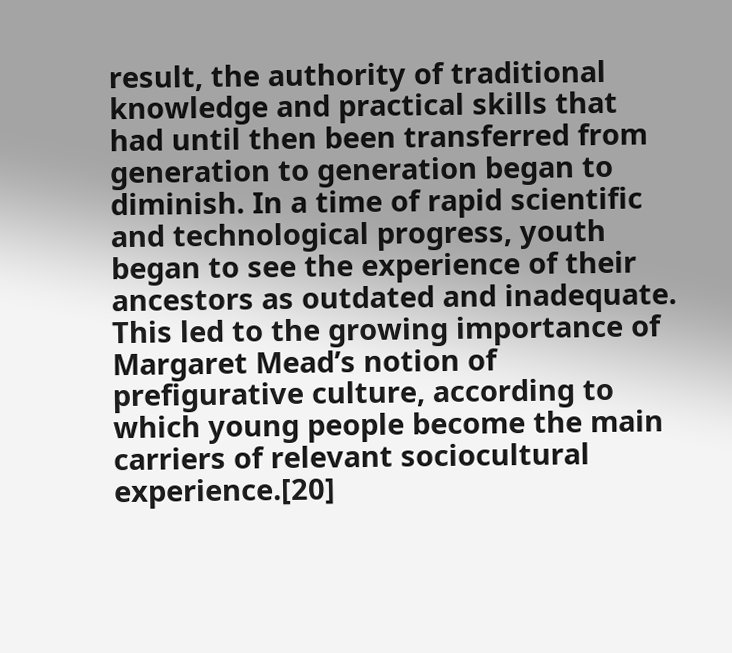result, the authority of traditional knowledge and practical skills that had until then been transferred from generation to generation began to diminish. In a time of rapid scientific and technological progress, youth began to see the experience of their ancestors as outdated and inadequate. This led to the growing importance of Margaret Mead’s notion of prefigurative culture, according to which young people become the main carriers of relevant sociocultural experience.[20]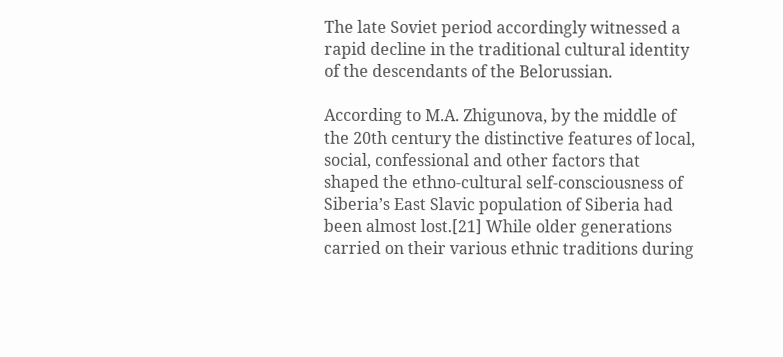The late Soviet period accordingly witnessed a rapid decline in the traditional cultural identity of the descendants of the Belorussian.

According to M.A. Zhigunova, by the middle of the 20th century the distinctive features of local, social, confessional and other factors that shaped the ethno-cultural self-consciousness of Siberia’s East Slavic population of Siberia had been almost lost.[21] While older generations carried on their various ethnic traditions during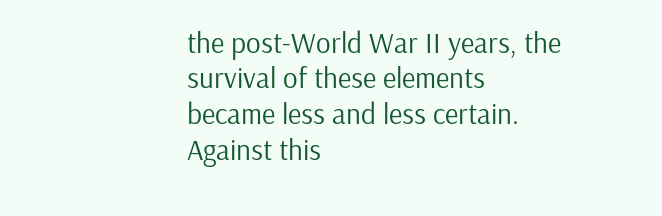the post-World War II years, the survival of these elements became less and less certain. Against this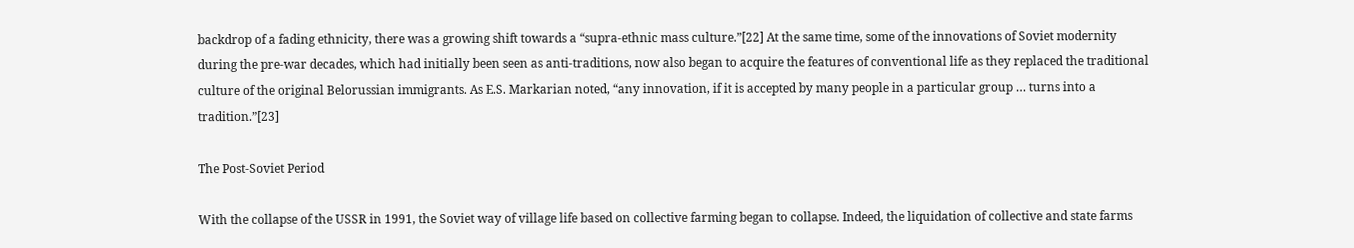backdrop of a fading ethnicity, there was a growing shift towards a “supra-ethnic mass culture.”[22] At the same time, some of the innovations of Soviet modernity during the pre-war decades, which had initially been seen as anti-traditions, now also began to acquire the features of conventional life as they replaced the traditional culture of the original Belorussian immigrants. As E.S. Markarian noted, “any innovation, if it is accepted by many people in a particular group … turns into a tradition.”[23]

The Post-Soviet Period

With the collapse of the USSR in 1991, the Soviet way of village life based on collective farming began to collapse. Indeed, the liquidation of collective and state farms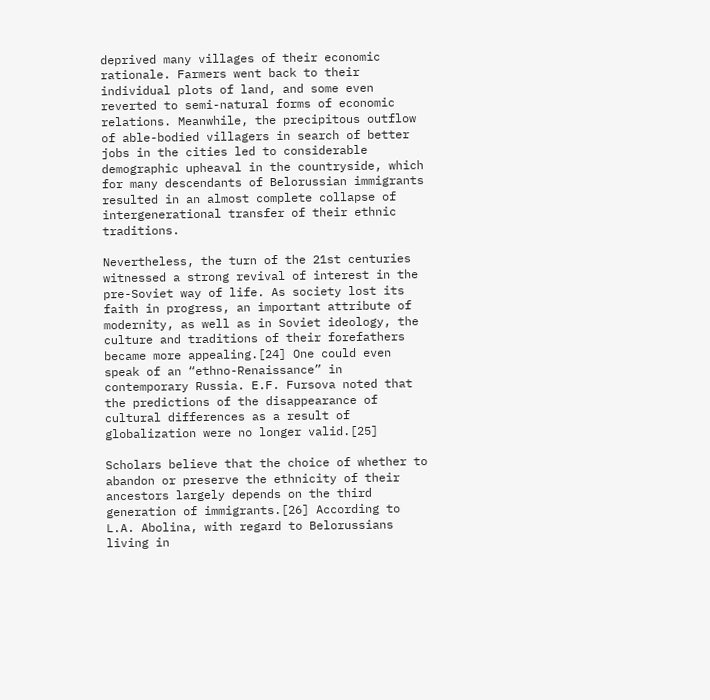deprived many villages of their economic rationale. Farmers went back to their individual plots of land, and some even reverted to semi-natural forms of economic relations. Meanwhile, the precipitous outflow of able-bodied villagers in search of better jobs in the cities led to considerable demographic upheaval in the countryside, which for many descendants of Belorussian immigrants resulted in an almost complete collapse of intergenerational transfer of their ethnic traditions.

Nevertheless, the turn of the 21st centuries witnessed a strong revival of interest in the pre-Soviet way of life. As society lost its faith in progress, an important attribute of modernity, as well as in Soviet ideology, the culture and traditions of their forefathers became more appealing.[24] One could even speak of an “ethno-Renaissance” in contemporary Russia. E.F. Fursova noted that the predictions of the disappearance of cultural differences as a result of globalization were no longer valid.[25]

Scholars believe that the choice of whether to abandon or preserve the ethnicity of their ancestors largely depends on the third generation of immigrants.[26] According to L.A. Abolina, with regard to Belorussians living in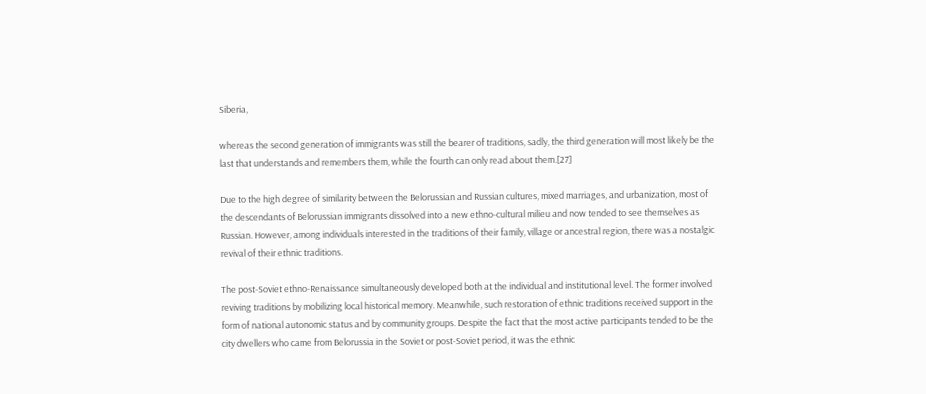Siberia,

whereas the second generation of immigrants was still the bearer of traditions, sadly, the third generation will most likely be the last that understands and remembers them, while the fourth can only read about them.[27]

Due to the high degree of similarity between the Belorussian and Russian cultures, mixed marriages, and urbanization, most of the descendants of Belorussian immigrants dissolved into a new ethno-cultural milieu and now tended to see themselves as Russian. However, among individuals interested in the traditions of their family, village or ancestral region, there was a nostalgic revival of their ethnic traditions.

The post-Soviet ethno-Renaissance simultaneously developed both at the individual and institutional level. The former involved reviving traditions by mobilizing local historical memory. Meanwhile, such restoration of ethnic traditions received support in the form of national autonomic status and by community groups. Despite the fact that the most active participants tended to be the city dwellers who came from Belorussia in the Soviet or post-Soviet period, it was the ethnic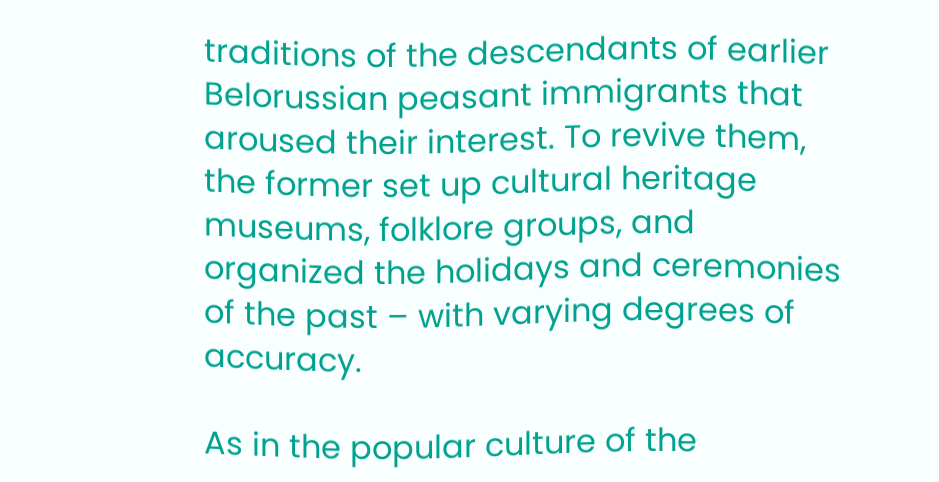traditions of the descendants of earlier Belorussian peasant immigrants that aroused their interest. To revive them, the former set up cultural heritage museums, folklore groups, and organized the holidays and ceremonies of the past – with varying degrees of accuracy.

As in the popular culture of the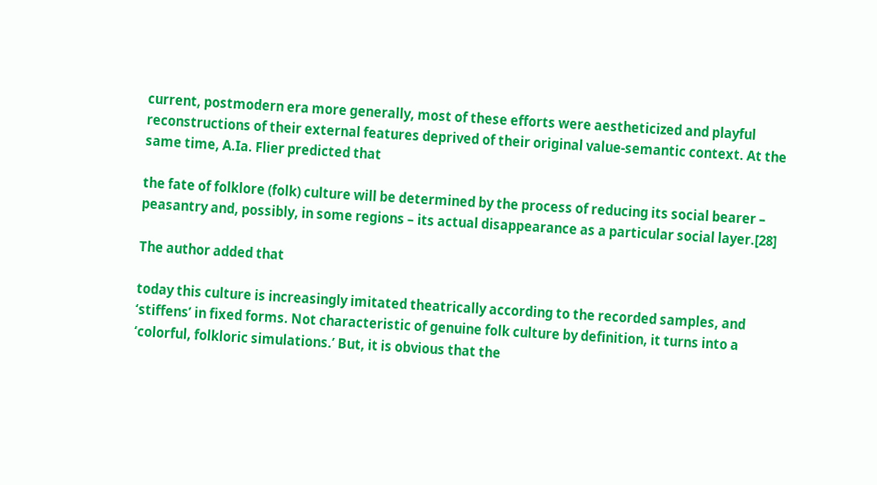current, postmodern era more generally, most of these efforts were aestheticized and playful reconstructions of their external features deprived of their original value-semantic context. At the same time, A.Ia. Flier predicted that

the fate of folklore (folk) culture will be determined by the process of reducing its social bearer – peasantry and, possibly, in some regions – its actual disappearance as a particular social layer.[28]

The author added that

today this culture is increasingly imitated theatrically according to the recorded samples, and ‘stiffens’ in fixed forms. Not characteristic of genuine folk culture by definition, it turns into a ‘colorful, folkloric simulations.’ But, it is obvious that the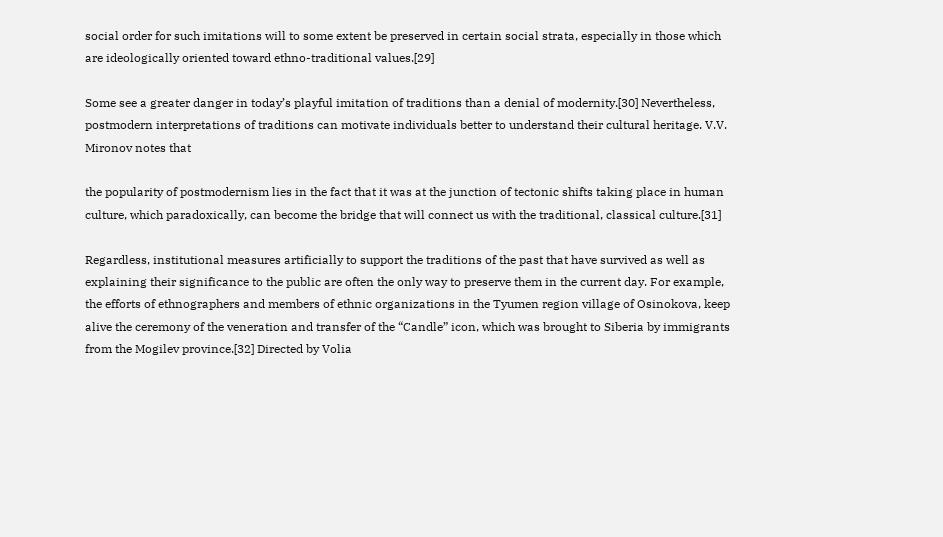social order for such imitations will to some extent be preserved in certain social strata, especially in those which are ideologically oriented toward ethno-traditional values.[29]

Some see a greater danger in today’s playful imitation of traditions than a denial of modernity.[30] Nevertheless, postmodern interpretations of traditions can motivate individuals better to understand their cultural heritage. V.V. Mironov notes that

the popularity of postmodernism lies in the fact that it was at the junction of tectonic shifts taking place in human culture, which paradoxically, can become the bridge that will connect us with the traditional, classical culture.[31]

Regardless, institutional measures artificially to support the traditions of the past that have survived as well as explaining their significance to the public are often the only way to preserve them in the current day. For example, the efforts of ethnographers and members of ethnic organizations in the Tyumen region village of Osinokova, keep alive the ceremony of the veneration and transfer of the “Candle” icon, which was brought to Siberia by immigrants from the Mogilev province.[32] Directed by Volia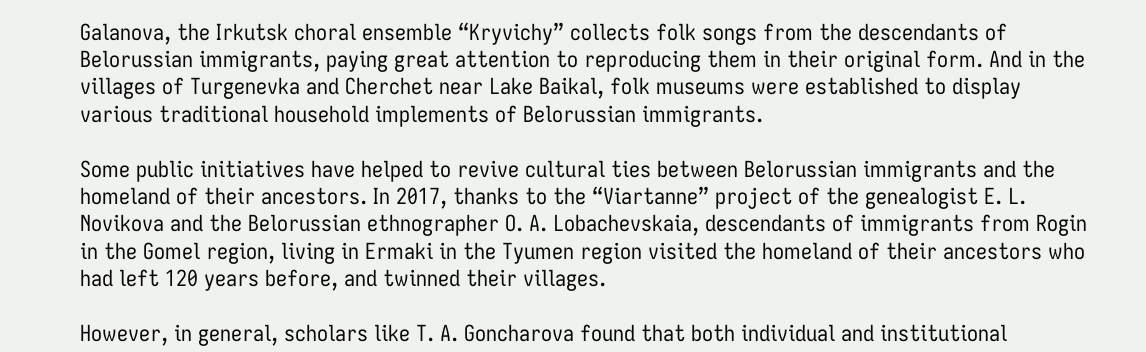Galanova, the Irkutsk choral ensemble “Kryvichy” collects folk songs from the descendants of Belorussian immigrants, paying great attention to reproducing them in their original form. And in the villages of Turgenevka and Cherchet near Lake Baikal, folk museums were established to display various traditional household implements of Belorussian immigrants.

Some public initiatives have helped to revive cultural ties between Belorussian immigrants and the homeland of their ancestors. In 2017, thanks to the “Viartanne” project of the genealogist E. L. Novikova and the Belorussian ethnographer O. A. Lobachevskaia, descendants of immigrants from Rogin in the Gomel region, living in Ermaki in the Tyumen region visited the homeland of their ancestors who had left 120 years before, and twinned their villages.

However, in general, scholars like T. A. Goncharova found that both individual and institutional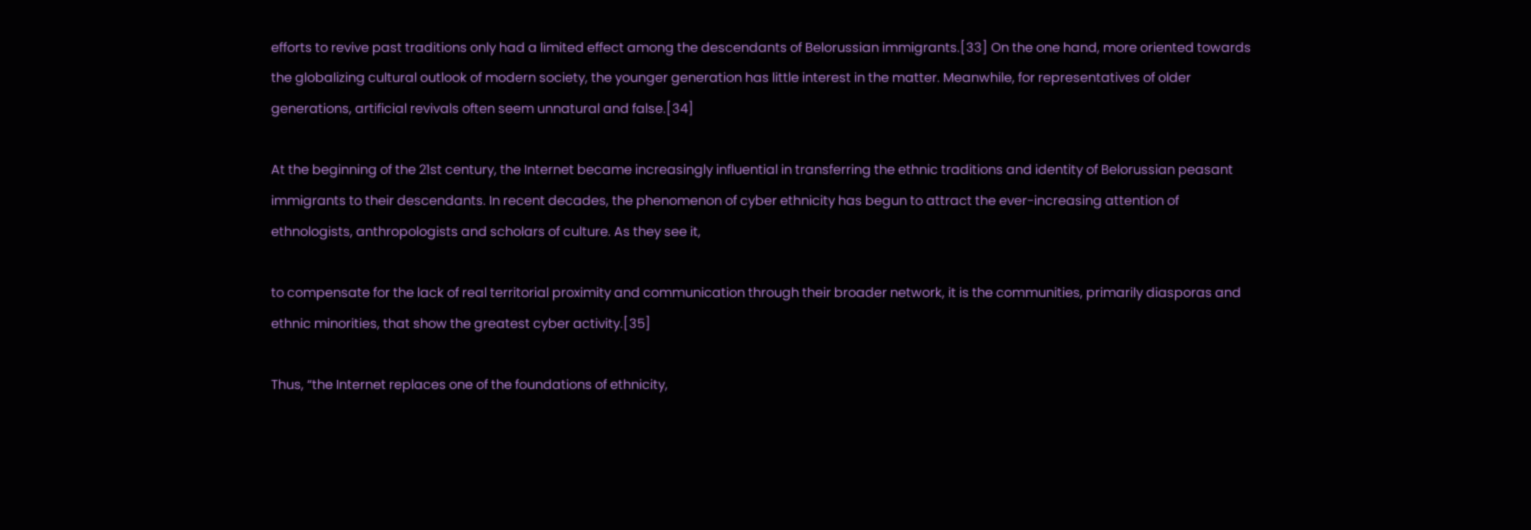efforts to revive past traditions only had a limited effect among the descendants of Belorussian immigrants.[33] On the one hand, more oriented towards the globalizing cultural outlook of modern society, the younger generation has little interest in the matter. Meanwhile, for representatives of older generations, artificial revivals often seem unnatural and false.[34]

At the beginning of the 21st century, the Internet became increasingly influential in transferring the ethnic traditions and identity of Belorussian peasant immigrants to their descendants. In recent decades, the phenomenon of cyber ethnicity has begun to attract the ever-increasing attention of ethnologists, anthropologists and scholars of culture. As they see it,

to compensate for the lack of real territorial proximity and communication through their broader network, it is the communities, primarily diasporas and ethnic minorities, that show the greatest cyber activity.[35]

Thus, “the Internet replaces one of the foundations of ethnicity,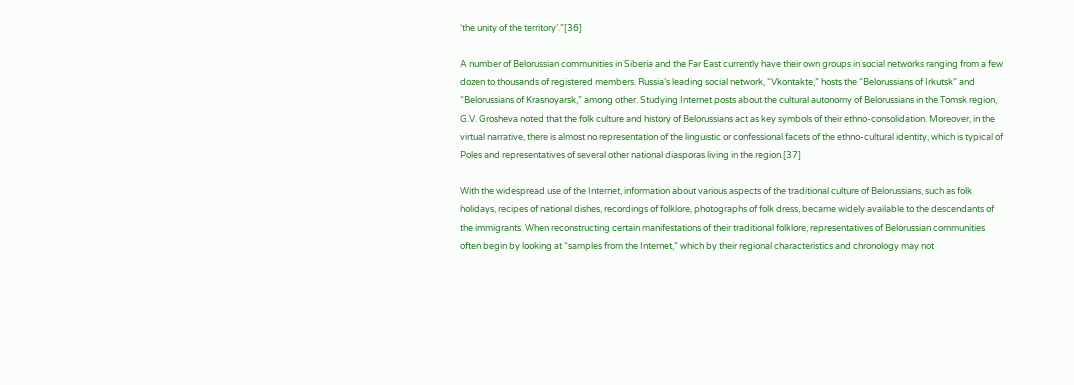‘the unity of the territory’.”[36]

A number of Belorussian communities in Siberia and the Far East currently have their own groups in social networks ranging from a few dozen to thousands of registered members. Russia’s leading social network, “Vkontakte,” hosts the “Belorussians of Irkutsk” and “Belorussians of Krasnoyarsk,” among other. Studying Internet posts about the cultural autonomy of Belorussians in the Tomsk region, G.V. Grosheva noted that the folk culture and history of Belorussians act as key symbols of their ethno-consolidation. Moreover, in the virtual narrative, there is almost no representation of the linguistic or confessional facets of the ethno-cultural identity, which is typical of Poles and representatives of several other national diasporas living in the region.[37]

With the widespread use of the Internet, information about various aspects of the traditional culture of Belorussians, such as folk holidays, recipes of national dishes, recordings of folklore, photographs of folk dress, became widely available to the descendants of the immigrants. When reconstructing certain manifestations of their traditional folklore, representatives of Belorussian communities often begin by looking at “samples from the Internet,” which by their regional characteristics and chronology may not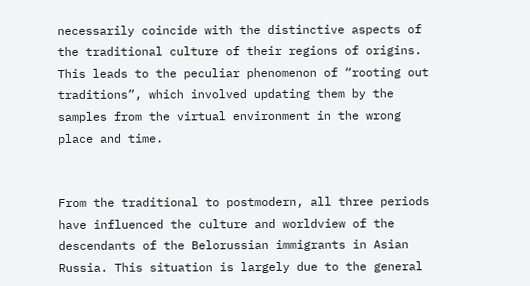necessarily coincide with the distinctive aspects of the traditional culture of their regions of origins. This leads to the peculiar phenomenon of “rooting out traditions”, which involved updating them by the samples from the virtual environment in the wrong place and time.


From the traditional to postmodern, all three periods have influenced the culture and worldview of the descendants of the Belorussian immigrants in Asian Russia. This situation is largely due to the general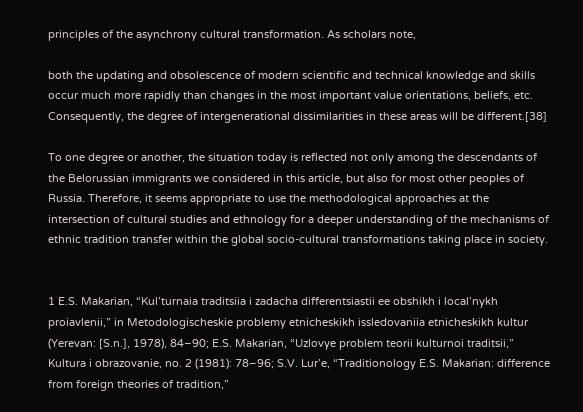principles of the asynchrony cultural transformation. As scholars note,

both the updating and obsolescence of modern scientific and technical knowledge and skills occur much more rapidly than changes in the most important value orientations, beliefs, etc. Consequently, the degree of intergenerational dissimilarities in these areas will be different.[38]

To one degree or another, the situation today is reflected not only among the descendants of the Belorussian immigrants we considered in this article, but also for most other peoples of Russia. Therefore, it seems appropriate to use the methodological approaches at the intersection of cultural studies and ethnology for a deeper understanding of the mechanisms of ethnic tradition transfer within the global socio-cultural transformations taking place in society.


1 E.S. Makarian, “Kul’turnaia traditsiia i zadacha differentsiastii ee obshikh i local’nykh proiavlenii,” in Metodologischeskie problemy etnicheskikh issledovaniia etnicheskikh kultur (Yerevan: [S.n.], 1978), 84–90; E.S. Makarian, “Uzlovye problem teorii kulturnoi traditsii,” Kultura i obrazovanie, no. 2 (1981): 78–96; S.V. Lur’e, “Traditionology E.S. Makarian: difference from foreign theories of tradition,”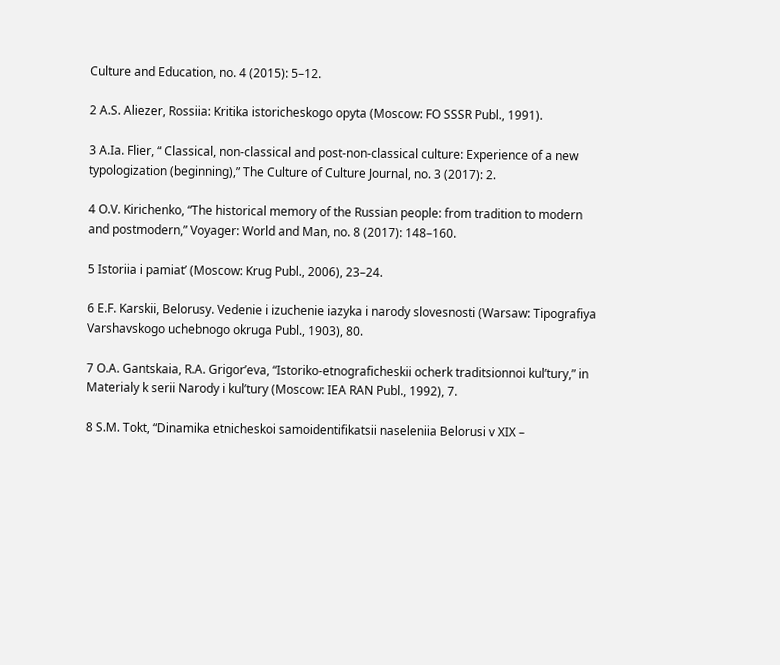Culture and Education, no. 4 (2015): 5–12.

2 A.S. Aliezer, Rossiia: Kritika istoricheskogo opyta (Moscow: FO SSSR Publ., 1991).

3 A.Ia. Flier, “ Classical, non-classical and post-non-classical culture: Experience of a new typologization (beginning),” The Culture of Culture Journal, no. 3 (2017): 2.

4 O.V. Kirichenko, “The historical memory of the Russian people: from tradition to modern and postmodern,” Voyager: World and Man, no. 8 (2017): 148–160.

5 Istoriia i pamiat’ (Moscow: Krug Publ., 2006), 23–24.

6 E.F. Karskii, Belorusy. Vedenie i izuchenie iazyka i narody slovesnosti (Warsaw: Tipografiya Varshavskogo uchebnogo okruga Publ., 1903), 80.

7 O.A. Gantskaia, R.A. Grigor’eva, “Istoriko-etnograficheskii ocherk traditsionnoi kul’tury,” in Materialy k serii Narody i kul’tury (Moscow: IEA RAN Publ., 1992), 7.

8 S.M. Tokt, “Dinamika etnicheskoi samoidentifikatsii naseleniia Belorusi v XIX –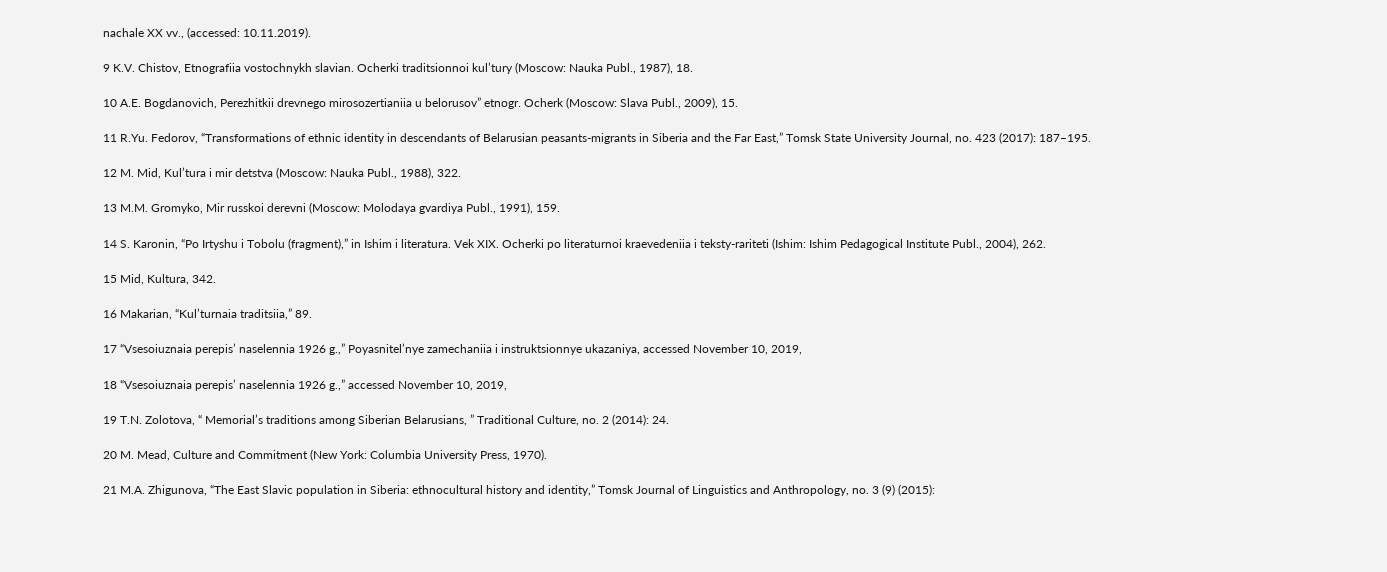nachale XX vv., (accessed: 10.11.2019).

9 K.V. Chistov, Etnografiia vostochnykh slavian. Ocherki traditsionnoi kul’tury (Moscow: Nauka Publ., 1987), 18.

10 A.E. Bogdanovich, Perezhitkii drevnego mirosozertianiia u belorusov” etnogr. Ocherk (Moscow: Slava Publ., 2009), 15.

11 R.Yu. Fedorov, “Transformations of ethnic identity in descendants of Belarusian peasants-migrants in Siberia and the Far East,” Tomsk State University Journal, no. 423 (2017): 187–195.

12 M. Mid, Kul’tura i mir detstva (Moscow: Nauka Publ., 1988), 322.

13 M.M. Gromyko, Mir russkoi derevni (Moscow: Molodaya gvardiya Publ., 1991), 159.

14 S. Karonin, “Po Irtyshu i Tobolu (fragment),” in Ishim i literatura. Vek XIX. Ocherki po literaturnoi kraevedeniia i teksty-rariteti (Ishim: Ishim Pedagogical Institute Publ., 2004), 262.

15 Mid, Kultura, 342.

16 Makarian, “Kul’turnaia traditsiia,” 89.

17 “Vsesoiuznaia perepis’ naselennia 1926 g.,” Poyasnitel’nye zamechaniia i instruktsionnye ukazaniya, accessed November 10, 2019,

18 “Vsesoiuznaia perepis’ naselennia 1926 g.,” accessed November 10, 2019,

19 T.N. Zolotova, “ Memorial’s traditions among Siberian Belarusians, ” Traditional Culture, no. 2 (2014): 24.

20 M. Mead, Culture and Commitment (New York: Columbia University Press, 1970).

21 M.A. Zhigunova, “The East Slavic population in Siberia: ethnocultural history and identity,” Tomsk Journal of Linguistics and Anthropology, no. 3 (9) (2015):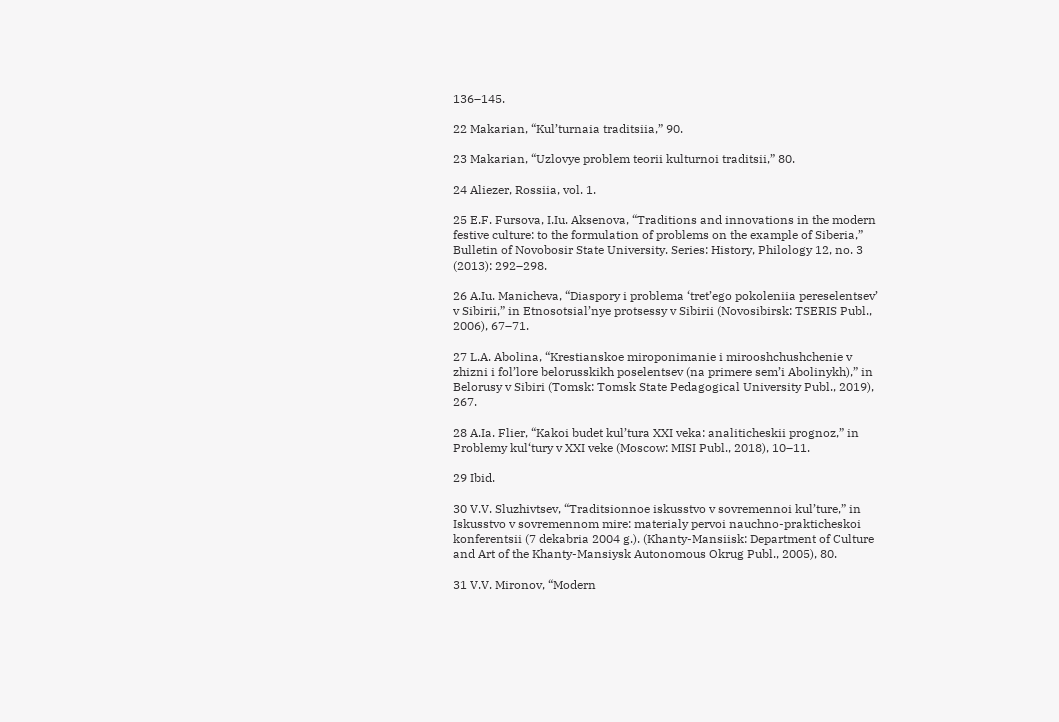136–145.

22 Makarian, “Kul’turnaia traditsiia,” 90.

23 Makarian, “Uzlovye problem teorii kulturnoi traditsii,” 80.

24 Aliezer, Rossiia, vol. 1.

25 E.F. Fursova, I.Iu. Aksenova, “Traditions and innovations in the modern festive culture: to the formulation of problems on the example of Siberia,” Bulletin of Novobosir State University. Series: History, Philology 12, no. 3 (2013): 292–298.

26 A.Iu. Manicheva, “Diaspory i problema ‘tret’ego pokoleniia pereselentsev’ v Sibirii,” in Etnosotsial’nye protsessy v Sibirii (Novosibirsk: TSERIS Publ., 2006), 67–71.

27 L.A. Abolina, “Krestianskoe miroponimanie i mirooshchushchenie v zhizni i fol’lore belorusskikh poselentsev (na primere sem’i Abolinykh),” in Belorusy v Sibiri (Tomsk: Tomsk State Pedagogical University Publ., 2019), 267.

28 A.Ia. Flier, “Kakoi budet kul’tura XXI veka: analiticheskii prognoz,” in Problemy kul‘tury v XXI veke (Moscow: MISI Publ., 2018), 10–11.

29 Ibid.

30 V.V. Sluzhivtsev, “Traditsionnoe iskusstvo v sovremennoi kul’ture,” in Iskusstvo v sovremennom mire: materialy pervoi nauchno-prakticheskoi konferentsii (7 dekabria 2004 g.). (Khanty-Mansiisk: Department of Culture and Art of the Khanty-Mansiysk Autonomous Okrug Publ., 2005), 80.

31 V.V. Mironov, “Modern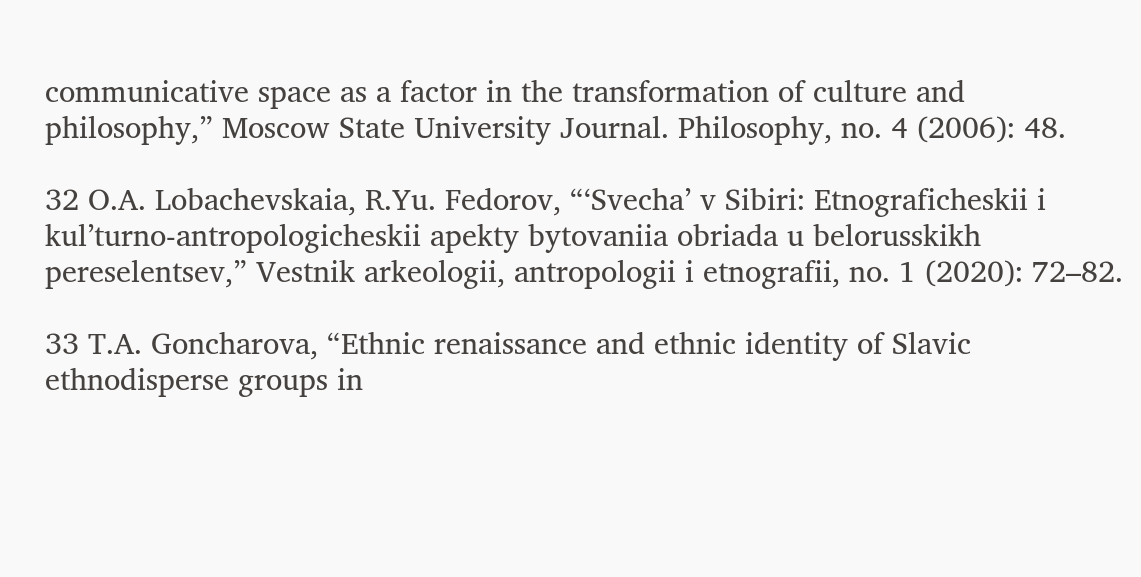communicative space as a factor in the transformation of culture and philosophy,” Moscow State University Journal. Philosophy, no. 4 (2006): 48.

32 O.A. Lobachevskaia, R.Yu. Fedorov, “‘Svecha’ v Sibiri: Etnograficheskii i kul’turno-antropologicheskii apekty bytovaniia obriada u belorusskikh pereselentsev,” Vestnik arkeologii, antropologii i etnografii, no. 1 (2020): 72–82.

33 T.A. Goncharova, “Ethnic renaissance and ethnic identity of Slavic ethnodisperse groups in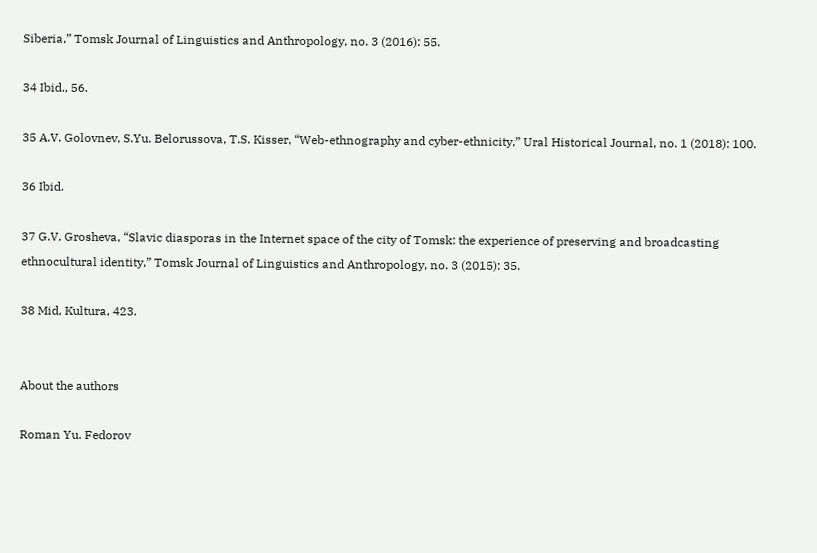Siberia,” Tomsk Journal of Linguistics and Anthropology, no. 3 (2016): 55.

34 Ibid., 56.

35 A.V. Golovnev, S.Yu. Belorussova, T.S. Kisser, “Web-ethnography and cyber-ethnicity,” Ural Historical Journal, no. 1 (2018): 100.

36 Ibid.

37 G.V. Grosheva, “Slavic diasporas in the Internet space of the city of Tomsk: the experience of preserving and broadcasting ethnocultural identity,” Tomsk Journal of Linguistics and Anthropology, no. 3 (2015): 35.

38 Mid, Kultura, 423.


About the authors

Roman Yu. Fedorov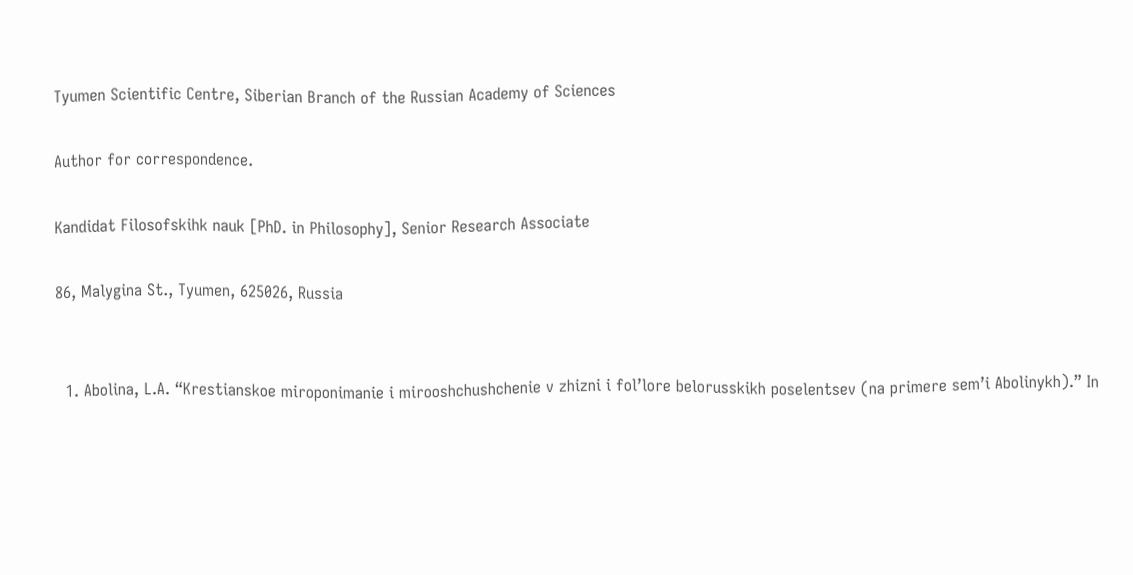Tyumen Scientific Centre, Siberian Branch of the Russian Academy of Sciences

Author for correspondence.

Kandidat Filosofskihk nauk [PhD. in Philosophy], Senior Research Associate

86, Malygina St., Tyumen, 625026, Russia


  1. Abolina, L.A. “Krestianskoe miroponimanie i mirooshchushchenie v zhizni i fol’lore belorusskikh poselentsev (na primere sem’i Abolinykh).” In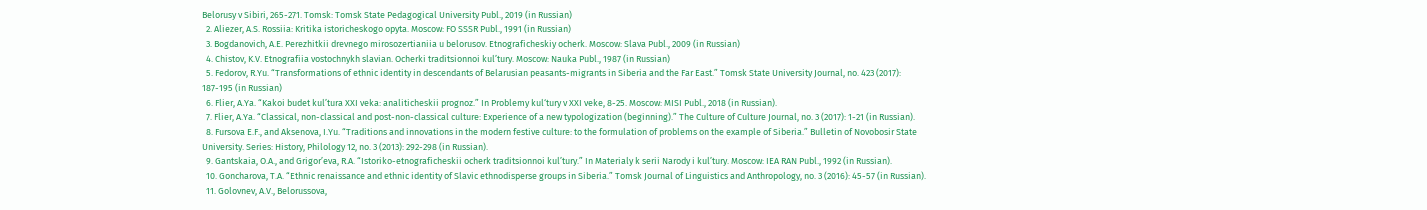Belorusy v Sibiri, 265-271. Tomsk: Tomsk State Pedagogical University Publ., 2019 (in Russian)
  2. Aliezer, A.S. Rossiia: Kritika istoricheskogo opyta. Moscow: FO SSSR Publ., 1991 (in Russian)
  3. Bogdanovich, A.E. Perezhitkii drevnego mirosozertianiia u belorusov. Etnograficheskiy ocherk. Moscow: Slava Publ., 2009 (in Russian)
  4. Chistov, K.V. Etnografiia vostochnykh slavian. Ocherki traditsionnoi kul’tury. Moscow: Nauka Publ., 1987 (in Russian)
  5. Fedorov, R.Yu. “Transformations of ethnic identity in descendants of Belarusian peasants-migrants in Siberia and the Far East.” Tomsk State University Journal, no. 423 (2017): 187-195 (in Russian)
  6. Flier, A.Ya. “Kakoi budet kul’tura XXI veka: analiticheskii prognoz.” In Problemy kul‘tury v XXI veke, 8-25. Moscow: MISI Publ., 2018 (in Russian).
  7. Flier, A.Ya. “Classical, non-classical and post-non-classical culture: Experience of a new typologization (beginning).” The Culture of Culture Journal, no. 3 (2017): 1-21 (in Russian).
  8. Fursova E.F., and Aksenova, I.Yu. “Traditions and innovations in the modern festive culture: to the formulation of problems on the example of Siberia.” Bulletin of Novobosir State University. Series: History, Philology 12, no. 3 (2013): 292-298 (in Russian).
  9. Gantskaia, O.A., and Grigor’eva, R.A. “Istoriko-etnograficheskii ocherk traditsionnoi kul’tury.” In Materialy k serii Narody i kul’tury. Moscow: IEA RAN Publ., 1992 (in Russian).
  10. Goncharova, T.A. “Ethnic renaissance and ethnic identity of Slavic ethnodisperse groups in Siberia.” Tomsk Journal of Linguistics and Anthropology, no. 3 (2016): 45-57 (in Russian).
  11. Golovnev, A.V., Belorussova,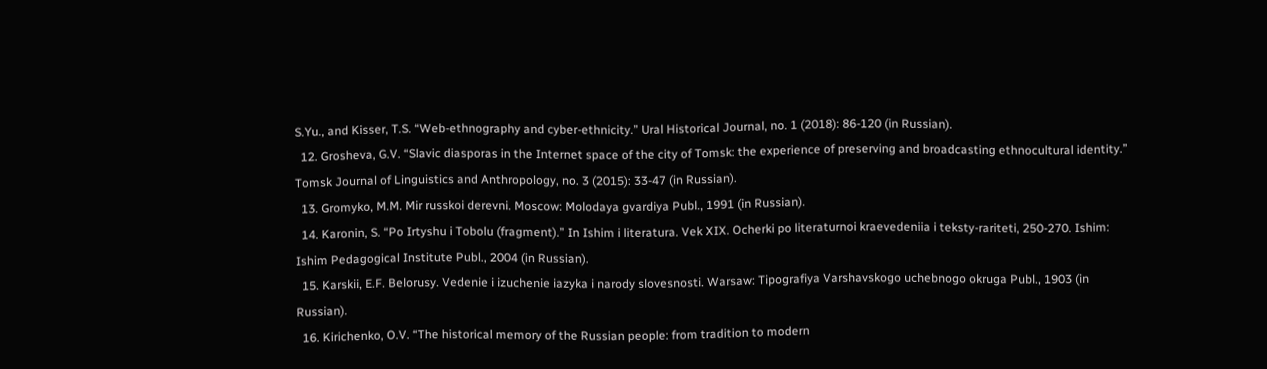S.Yu., and Kisser, T.S. “Web-ethnography and cyber-ethnicity.” Ural Historical Journal, no. 1 (2018): 86-120 (in Russian).
  12. Grosheva, G.V. “Slavic diasporas in the Internet space of the city of Tomsk: the experience of preserving and broadcasting ethnocultural identity.” Tomsk Journal of Linguistics and Anthropology, no. 3 (2015): 33-47 (in Russian).
  13. Gromyko, M.M. Mir russkoi derevni. Moscow: Molodaya gvardiya Publ., 1991 (in Russian).
  14. Karonin, S. “Po Irtyshu i Tobolu (fragment).” In Ishim i literatura. Vek XIX. Ocherki po literaturnoi kraevedeniia i teksty-rariteti, 250-270. Ishim: Ishim Pedagogical Institute Publ., 2004 (in Russian).
  15. Karskii, E.F. Belorusy. Vedenie i izuchenie iazyka i narody slovesnosti. Warsaw: Tipografiya Varshavskogo uchebnogo okruga Publ., 1903 (in Russian).
  16. Kirichenko, O.V. “The historical memory of the Russian people: from tradition to modern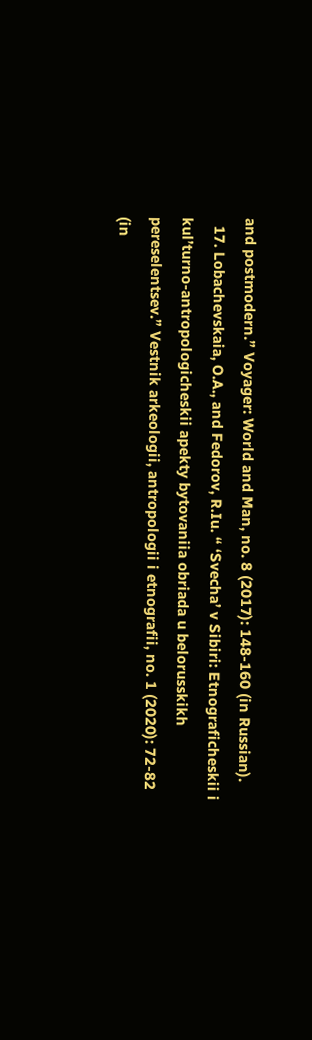and postmodern.” Voyager: World and Man, no. 8 (2017): 148-160 (in Russian).
  17. Lobachevskaia, O.A., and Fedorov, R.Iu. “ ‘Svecha’ v Sibiri: Etnograficheskii i kul’turno-antropologicheskii apekty bytovaniia obriada u belorusskikh pereselentsev.” Vestnik arkeologii, antropologii i etnografii, no. 1 (2020): 72-82 (in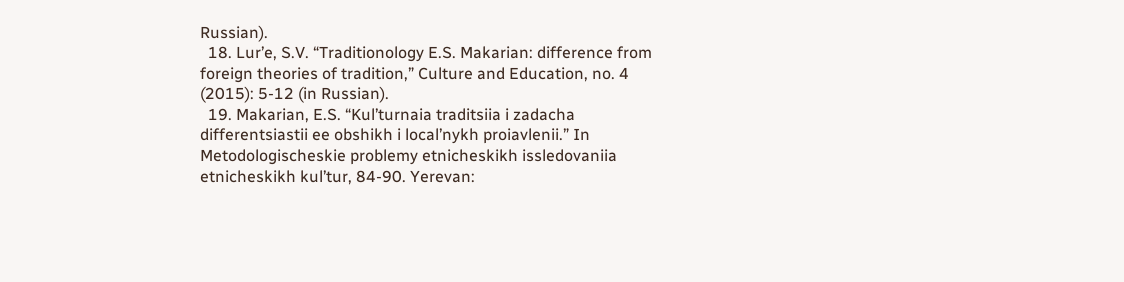Russian).
  18. Lur’e, S.V. “Traditionology E.S. Makarian: difference from foreign theories of tradition,” Culture and Education, no. 4 (2015): 5-12 (in Russian).
  19. Makarian, E.S. “Kul’turnaia traditsiia i zadacha differentsiastii ee obshikh i local’nykh proiavlenii.” In Metodologischeskie problemy etnicheskikh issledovaniia etnicheskikh kul’tur, 84-90. Yerevan: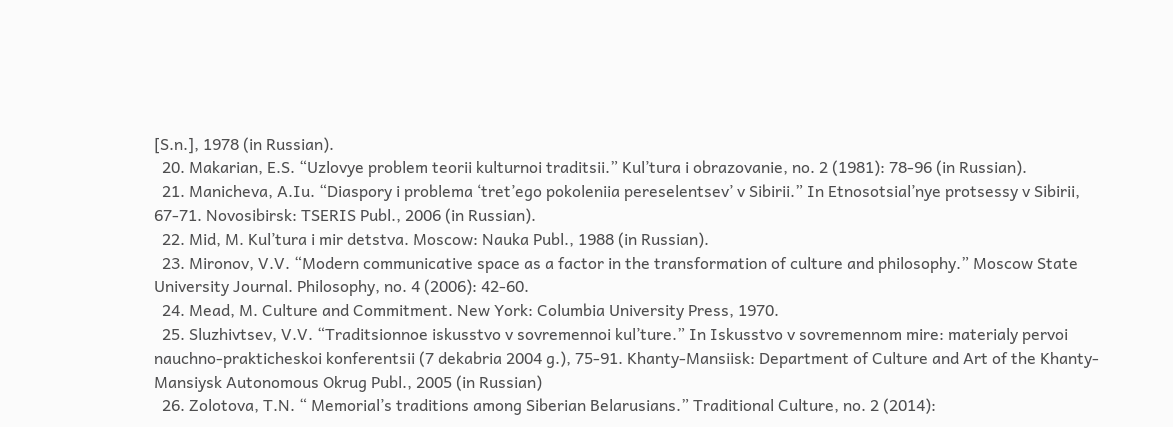[S.n.], 1978 (in Russian).
  20. Makarian, E.S. “Uzlovye problem teorii kulturnoi traditsii.” Kul’tura i obrazovanie, no. 2 (1981): 78-96 (in Russian).
  21. Manicheva, A.Iu. “Diaspory i problema ‘tret’ego pokoleniia pereselentsev’ v Sibirii.” In Etnosotsial’nye protsessy v Sibirii, 67-71. Novosibirsk: TSERIS Publ., 2006 (in Russian).
  22. Mid, M. Kul’tura i mir detstva. Moscow: Nauka Publ., 1988 (in Russian).
  23. Mironov, V.V. “Modern communicative space as a factor in the transformation of culture and philosophy.” Moscow State University Journal. Philosophy, no. 4 (2006): 42-60.
  24. Mead, M. Culture and Commitment. New York: Columbia University Press, 1970.
  25. Sluzhivtsev, V.V. “Traditsionnoe iskusstvo v sovremennoi kul’ture.” In Iskusstvo v sovremennom mire: materialy pervoi nauchno-prakticheskoi konferentsii (7 dekabria 2004 g.), 75-91. Khanty-Mansiisk: Department of Culture and Art of the Khanty-Mansiysk Autonomous Okrug Publ., 2005 (in Russian)
  26. Zolotova, T.N. “ Memorial’s traditions among Siberian Belarusians.” Traditional Culture, no. 2 (2014):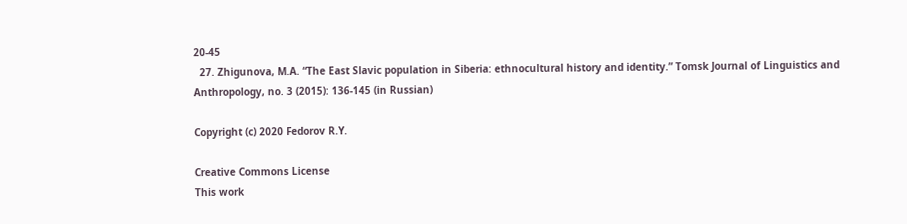20-45
  27. Zhigunova, M.A. “The East Slavic population in Siberia: ethnocultural history and identity.” Tomsk Journal of Linguistics and Anthropology, no. 3 (2015): 136-145 (in Russian)

Copyright (c) 2020 Fedorov R.Y.

Creative Commons License
This work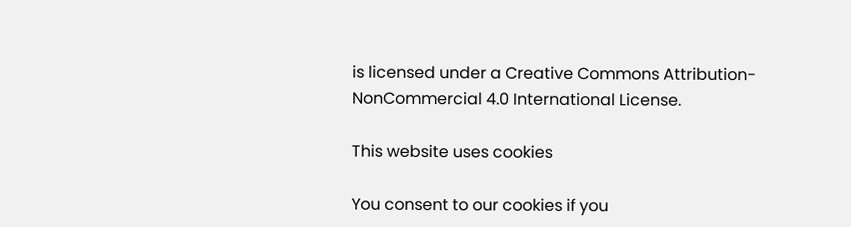is licensed under a Creative Commons Attribution-NonCommercial 4.0 International License.

This website uses cookies

You consent to our cookies if you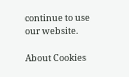continue to use our website.

About Cookies